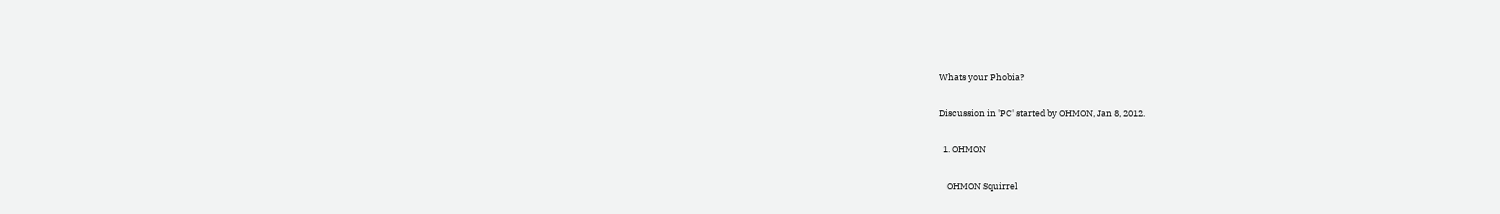Whats your Phobia?

Discussion in 'PC' started by OHMON, Jan 8, 2012.

  1. OHMON

    OHMON Squirrel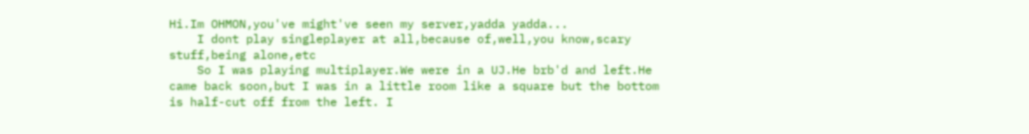Hi.Im OHMON,you've might've seen my server,yadda yadda...
    I dont play singleplayer at all,because of,well,you know,scary stuff,being alone,etc
    So I was playing multiplayer.We were in a UJ.He brb'd and left.He came back soon,but I was in a little room like a square but the bottom is half-cut off from the left. I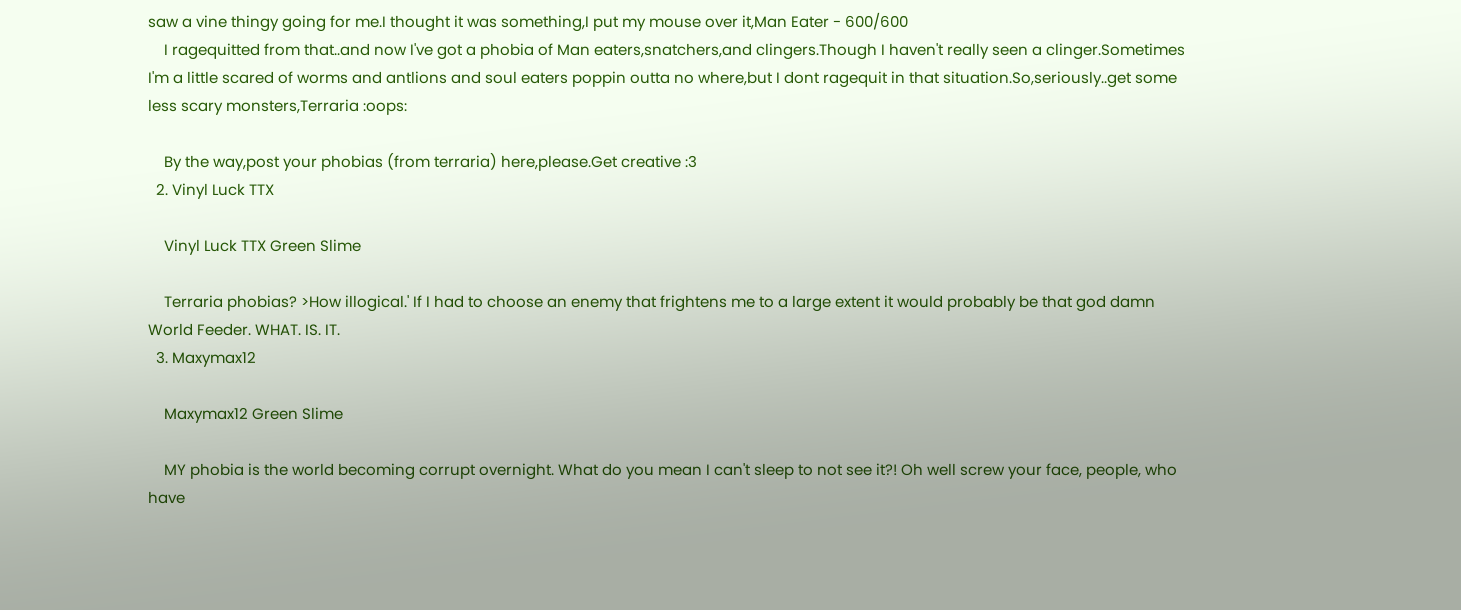saw a vine thingy going for me.I thought it was something,I put my mouse over it,Man Eater - 600/600
    I ragequitted from that..and now I've got a phobia of Man eaters,snatchers,and clingers.Though I haven't really seen a clinger.Sometimes I'm a little scared of worms and antlions and soul eaters poppin outta no where,but I dont ragequit in that situation.So,seriously..get some less scary monsters,Terraria :oops:

    By the way,post your phobias (from terraria) here,please.Get creative :3
  2. Vinyl Luck TTX

    Vinyl Luck TTX Green Slime

    Terraria phobias? >How illogical.' If I had to choose an enemy that frightens me to a large extent it would probably be that god damn World Feeder. WHAT. IS. IT.
  3. Maxymax12

    Maxymax12 Green Slime

    MY phobia is the world becoming corrupt overnight. What do you mean I can't sleep to not see it?! Oh well screw your face, people, who have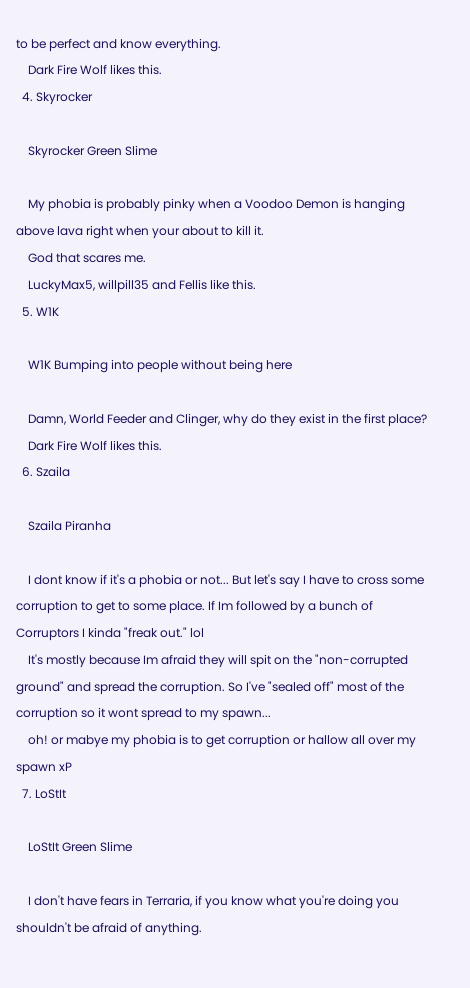to be perfect and know everything.
    Dark Fire Wolf likes this.
  4. Skyrocker

    Skyrocker Green Slime

    My phobia is probably pinky when a Voodoo Demon is hanging above lava right when your about to kill it.
    God that scares me.
    LuckyMax5, willpill35 and Fellis like this.
  5. W1K

    W1K Bumping into people without being here

    Damn, World Feeder and Clinger, why do they exist in the first place?
    Dark Fire Wolf likes this.
  6. Szaila

    Szaila Piranha

    I dont know if it's a phobia or not... But let's say I have to cross some corruption to get to some place. If Im followed by a bunch of Corruptors I kinda "freak out." lol
    It's mostly because Im afraid they will spit on the "non-corrupted ground" and spread the corruption. So I've "sealed off" most of the corruption so it wont spread to my spawn...
    oh! or mabye my phobia is to get corruption or hallow all over my spawn xP
  7. LoStIt

    LoStIt Green Slime

    I don't have fears in Terraria, if you know what you're doing you shouldn't be afraid of anything.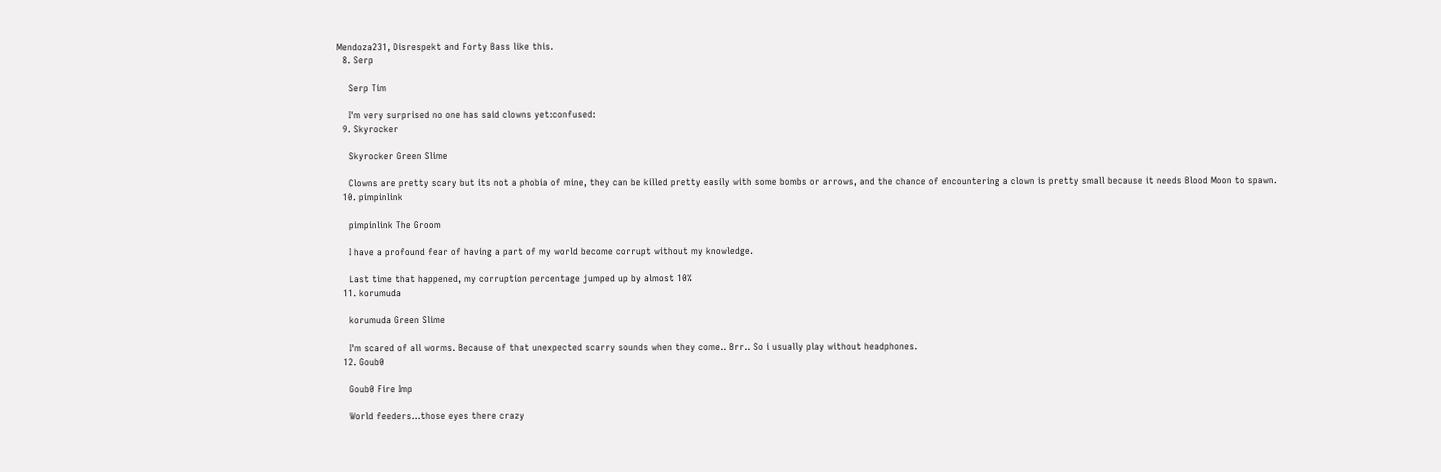Mendoza231, Disrespekt and Forty Bass like this.
  8. Serp

    Serp Tim

    I'm very surprised no one has said clowns yet:confused:
  9. Skyrocker

    Skyrocker Green Slime

    Clowns are pretty scary but its not a phobia of mine, they can be killed pretty easily with some bombs or arrows, and the chance of encountering a clown is pretty small because it needs Blood Moon to spawn.
  10. pimpinlink

    pimpinlink The Groom

    I have a profound fear of having a part of my world become corrupt without my knowledge.

    Last time that happened, my corruption percentage jumped up by almost 10%
  11. korumuda

    korumuda Green Slime

    I'm scared of all worms. Because of that unexpected scarry sounds when they come.. Brr.. So i usually play without headphones.
  12. Goub0

    Goub0 Fire Imp

    World feeders...those eyes there crazy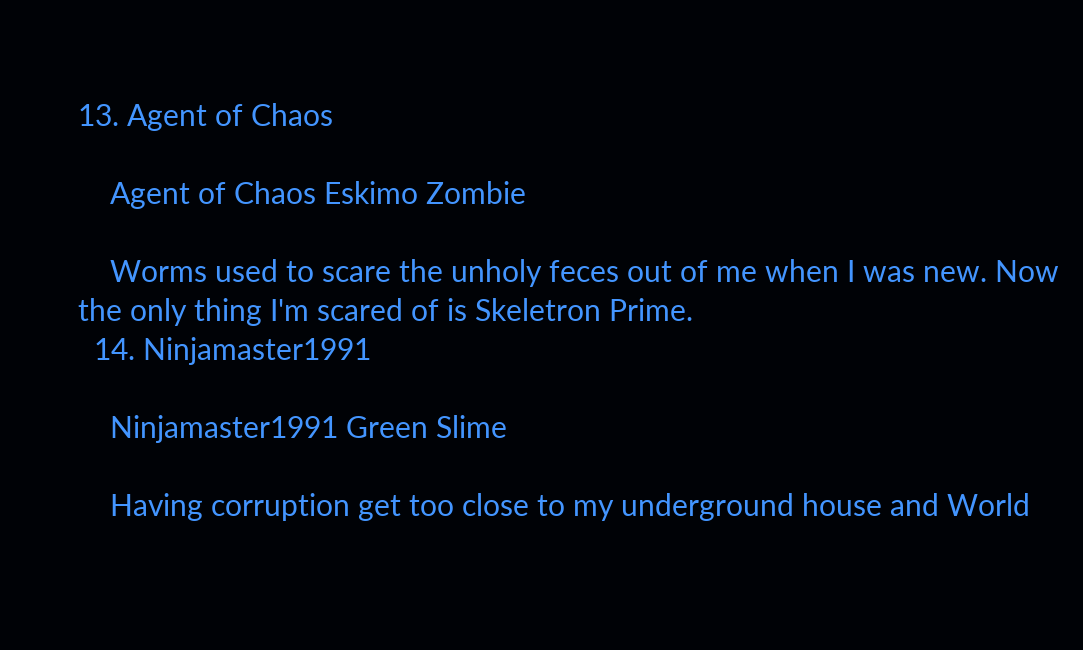13. Agent of Chaos

    Agent of Chaos Eskimo Zombie

    Worms used to scare the unholy feces out of me when I was new. Now the only thing I'm scared of is Skeletron Prime.
  14. Ninjamaster1991

    Ninjamaster1991 Green Slime

    Having corruption get too close to my underground house and World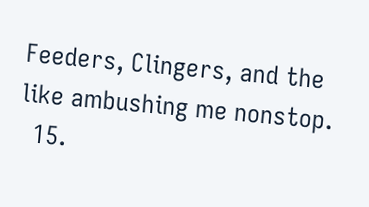Feeders, Clingers, and the like ambushing me nonstop.
  15.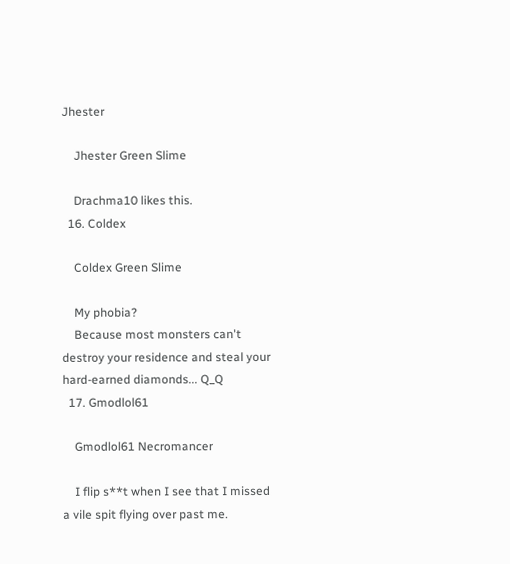Jhester

    Jhester Green Slime

    Drachma10 likes this.
  16. Coldex

    Coldex Green Slime

    My phobia?
    Because most monsters can't destroy your residence and steal your hard-earned diamonds... Q_Q
  17. Gmodlol61

    Gmodlol61 Necromancer

    I flip s**t when I see that I missed a vile spit flying over past me.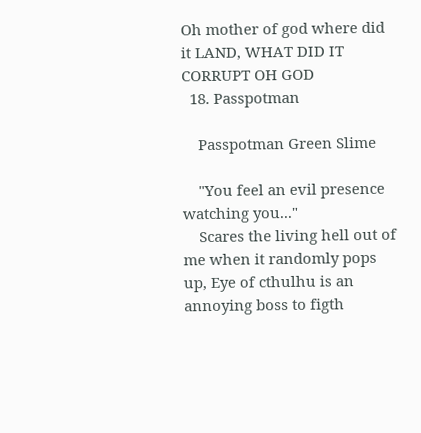Oh mother of god where did it LAND, WHAT DID IT CORRUPT OH GOD
  18. Passpotman

    Passpotman Green Slime

    "You feel an evil presence watching you..."
    Scares the living hell out of me when it randomly pops up, Eye of cthulhu is an annoying boss to figth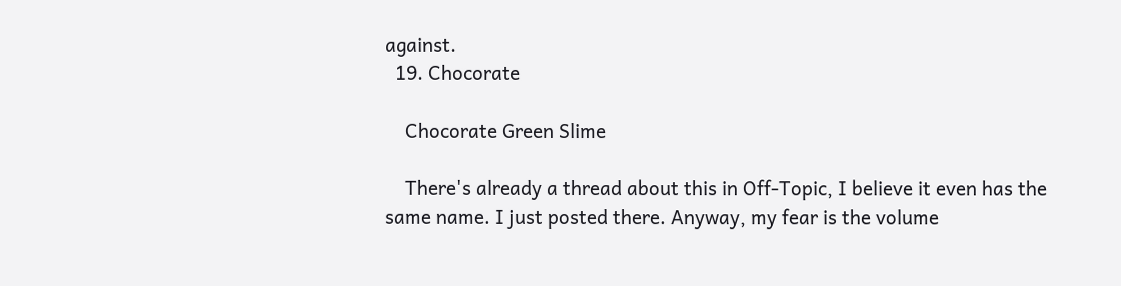against.
  19. Chocorate

    Chocorate Green Slime

    There's already a thread about this in Off-Topic, I believe it even has the same name. I just posted there. Anyway, my fear is the volume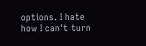options. I hate how I can't turn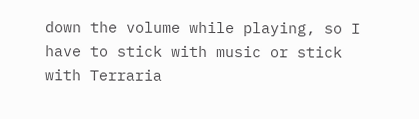down the volume while playing, so I have to stick with music or stick with Terraria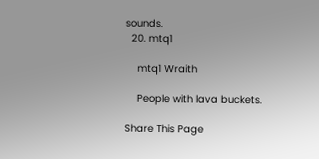sounds.
  20. mtq1

    mtq1 Wraith

    People with lava buckets.

Share This Page